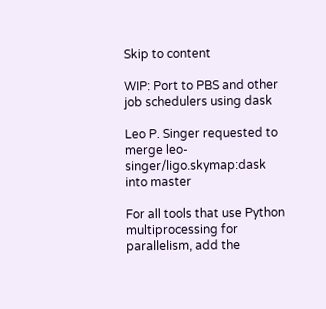Skip to content

WIP: Port to PBS and other job schedulers using dask

Leo P. Singer requested to merge leo-singer/ligo.skymap:dask into master

For all tools that use Python multiprocessing for parallelism, add the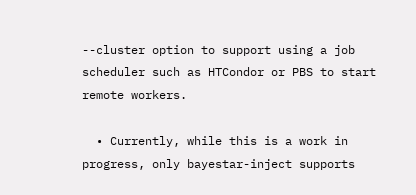--cluster option to support using a job scheduler such as HTCondor or PBS to start remote workers.

  • Currently, while this is a work in progress, only bayestar-inject supports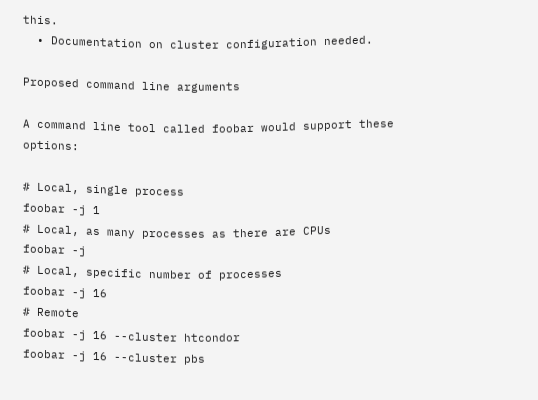this.
  • Documentation on cluster configuration needed.

Proposed command line arguments

A command line tool called foobar would support these options:

# Local, single process
foobar -j 1
# Local, as many processes as there are CPUs
foobar -j
# Local, specific number of processes
foobar -j 16
# Remote
foobar -j 16 --cluster htcondor
foobar -j 16 --cluster pbs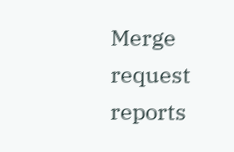Merge request reports